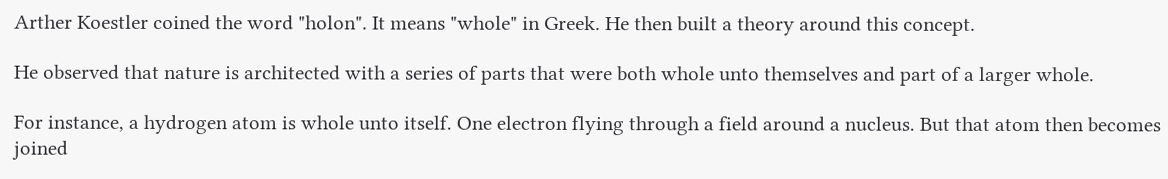Arther Koestler coined the word "holon". It means "whole" in Greek. He then built a theory around this concept.

He observed that nature is architected with a series of parts that were both whole unto themselves and part of a larger whole.

For instance, a hydrogen atom is whole unto itself. One electron flying through a field around a nucleus. But that atom then becomes joined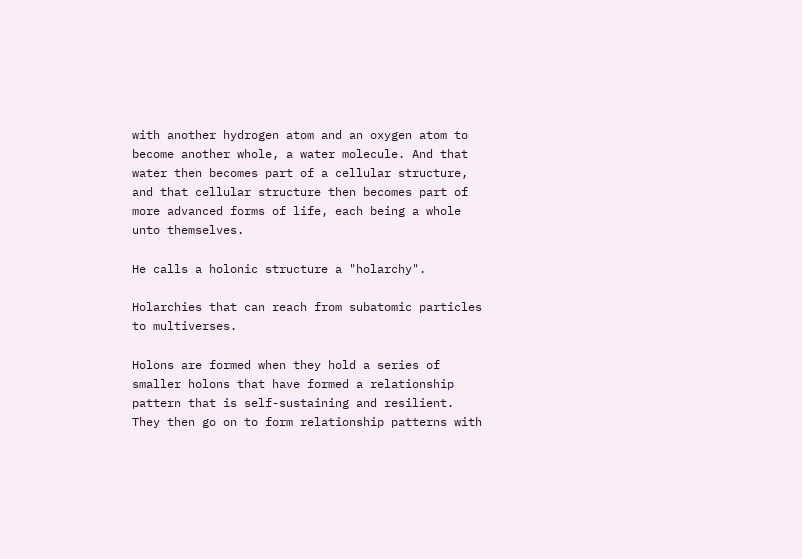with another hydrogen atom and an oxygen atom to become another whole, a water molecule. And that water then becomes part of a cellular structure, and that cellular structure then becomes part of more advanced forms of life, each being a whole unto themselves.

He calls a holonic structure a "holarchy".

Holarchies that can reach from subatomic particles to multiverses.

Holons are formed when they hold a series of smaller holons that have formed a relationship pattern that is self-sustaining and resilient. They then go on to form relationship patterns with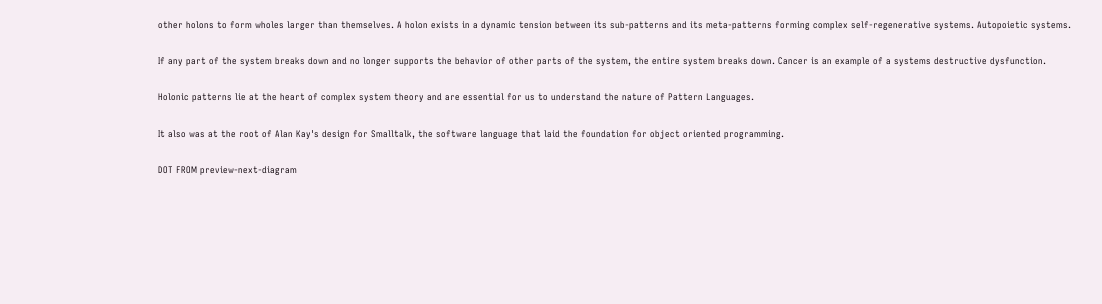other holons to form wholes larger than themselves. A holon exists in a dynamic tension between its sub-patterns and its meta-patterns forming complex self-regenerative systems. Autopoietic systems.

If any part of the system breaks down and no longer supports the behavior of other parts of the system, the entire system breaks down. Cancer is an example of a systems destructive dysfunction.

Holonic patterns lie at the heart of complex system theory and are essential for us to understand the nature of Pattern Languages.

It also was at the root of Alan Kay's design for Smalltalk, the software language that laid the foundation for object oriented programming.

DOT FROM preview-next-diagram